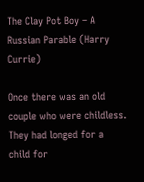The Clay Pot Boy – A Russian Parable (Harry Currie)

Once there was an old couple who were childless. They had longed for a child for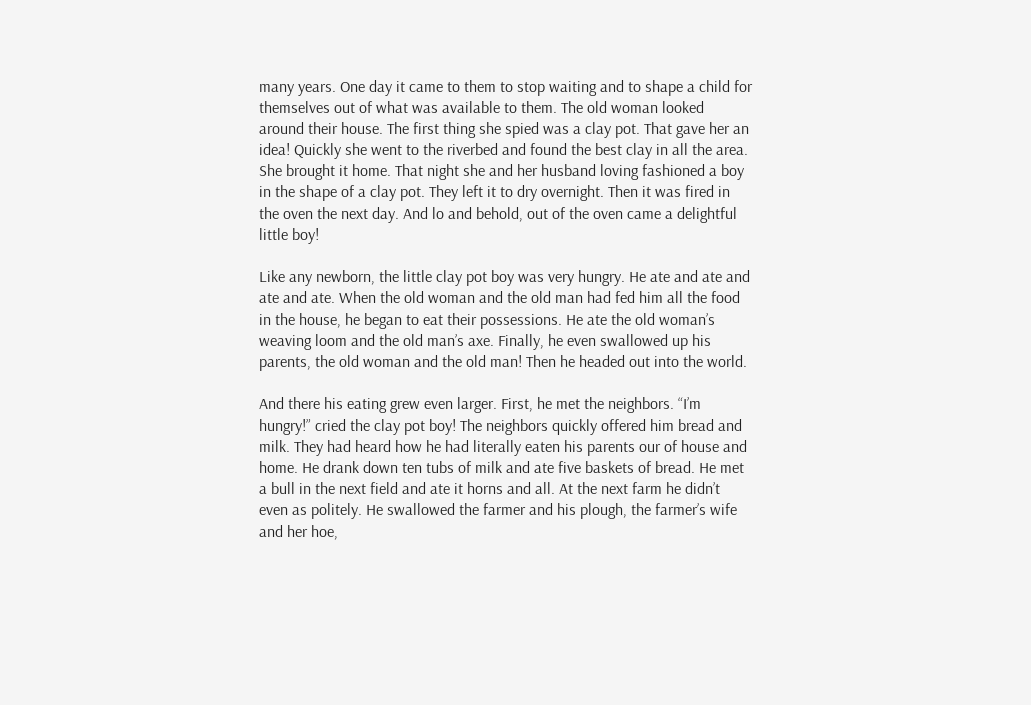many years. One day it came to them to stop waiting and to shape a child for themselves out of what was available to them. The old woman looked around their house. The first thing she spied was a clay pot. That gave her an idea! Quickly she went to the riverbed and found the best clay in all the area. She brought it home. That night she and her husband loving fashioned a boy in the shape of a clay pot. They left it to dry overnight. Then it was fired in the oven the next day. And lo and behold, out of the oven came a delightful little boy!

Like any newborn, the little clay pot boy was very hungry. He ate and ate and ate and ate. When the old woman and the old man had fed him all the food in the house, he began to eat their possessions. He ate the old woman’s weaving loom and the old man’s axe. Finally, he even swallowed up his parents, the old woman and the old man! Then he headed out into the world.

And there his eating grew even larger. First, he met the neighbors. “I’m hungry!” cried the clay pot boy! The neighbors quickly offered him bread and milk. They had heard how he had literally eaten his parents our of house and home. He drank down ten tubs of milk and ate five baskets of bread. He met a bull in the next field and ate it horns and all. At the next farm he didn’t even as politely. He swallowed the farmer and his plough, the farmer’s wife and her hoe,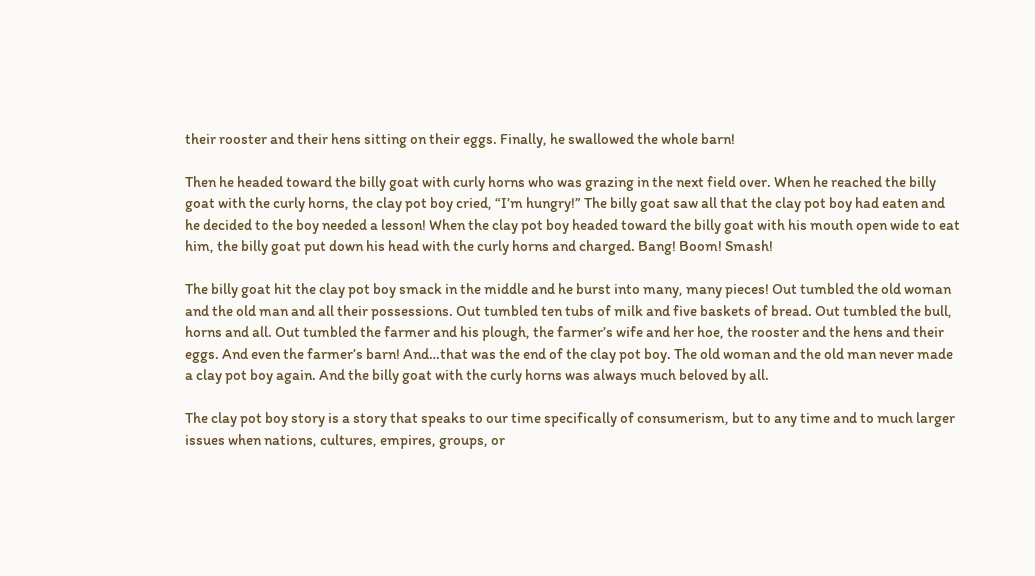their rooster and their hens sitting on their eggs. Finally, he swallowed the whole barn!

Then he headed toward the billy goat with curly horns who was grazing in the next field over. When he reached the billy goat with the curly horns, the clay pot boy cried, “I’m hungry!” The billy goat saw all that the clay pot boy had eaten and he decided to the boy needed a lesson! When the clay pot boy headed toward the billy goat with his mouth open wide to eat him, the billy goat put down his head with the curly horns and charged. Bang! Boom! Smash!

The billy goat hit the clay pot boy smack in the middle and he burst into many, many pieces! Out tumbled the old woman and the old man and all their possessions. Out tumbled ten tubs of milk and five baskets of bread. Out tumbled the bull, horns and all. Out tumbled the farmer and his plough, the farmer’s wife and her hoe, the rooster and the hens and their eggs. And even the farmer’s barn! And…that was the end of the clay pot boy. The old woman and the old man never made a clay pot boy again. And the billy goat with the curly horns was always much beloved by all.

The clay pot boy story is a story that speaks to our time specifically of consumerism, but to any time and to much larger issues when nations, cultures, empires, groups, or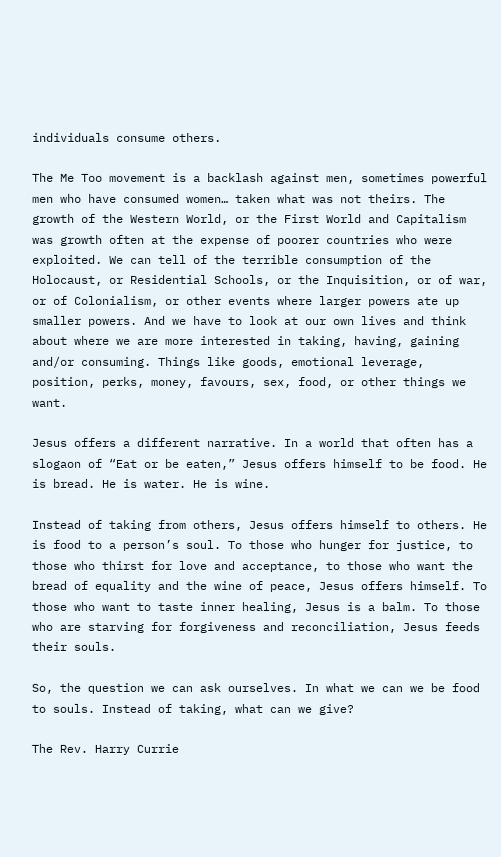individuals consume others.

The Me Too movement is a backlash against men, sometimes powerful men who have consumed women… taken what was not theirs. The growth of the Western World, or the First World and Capitalism was growth often at the expense of poorer countries who were exploited. We can tell of the terrible consumption of the Holocaust, or Residential Schools, or the Inquisition, or of war, or of Colonialism, or other events where larger powers ate up smaller powers. And we have to look at our own lives and think about where we are more interested in taking, having, gaining and/or consuming. Things like goods, emotional leverage, position, perks, money, favours, sex, food, or other things we want.

Jesus offers a different narrative. In a world that often has a slogaon of “Eat or be eaten,” Jesus offers himself to be food. He is bread. He is water. He is wine.

Instead of taking from others, Jesus offers himself to others. He is food to a person’s soul. To those who hunger for justice, to those who thirst for love and acceptance, to those who want the bread of equality and the wine of peace, Jesus offers himself. To those who want to taste inner healing, Jesus is a balm. To those who are starving for forgiveness and reconciliation, Jesus feeds their souls.

So, the question we can ask ourselves. In what we can we be food to souls. Instead of taking, what can we give?

The Rev. Harry Currie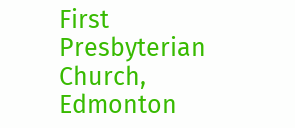First Presbyterian Church, Edmonton